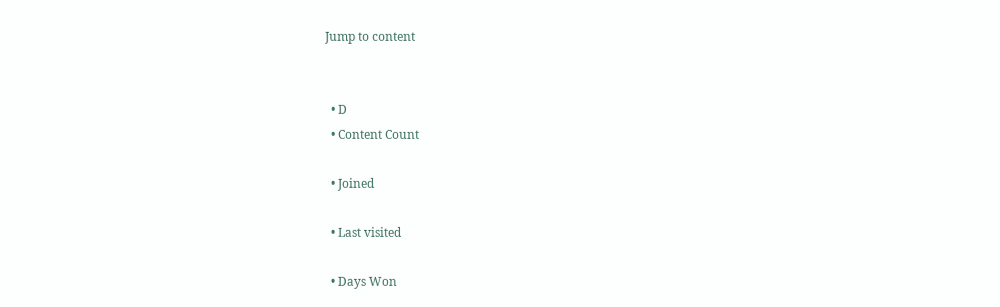Jump to content


  • D
  • Content Count

  • Joined

  • Last visited

  • Days Won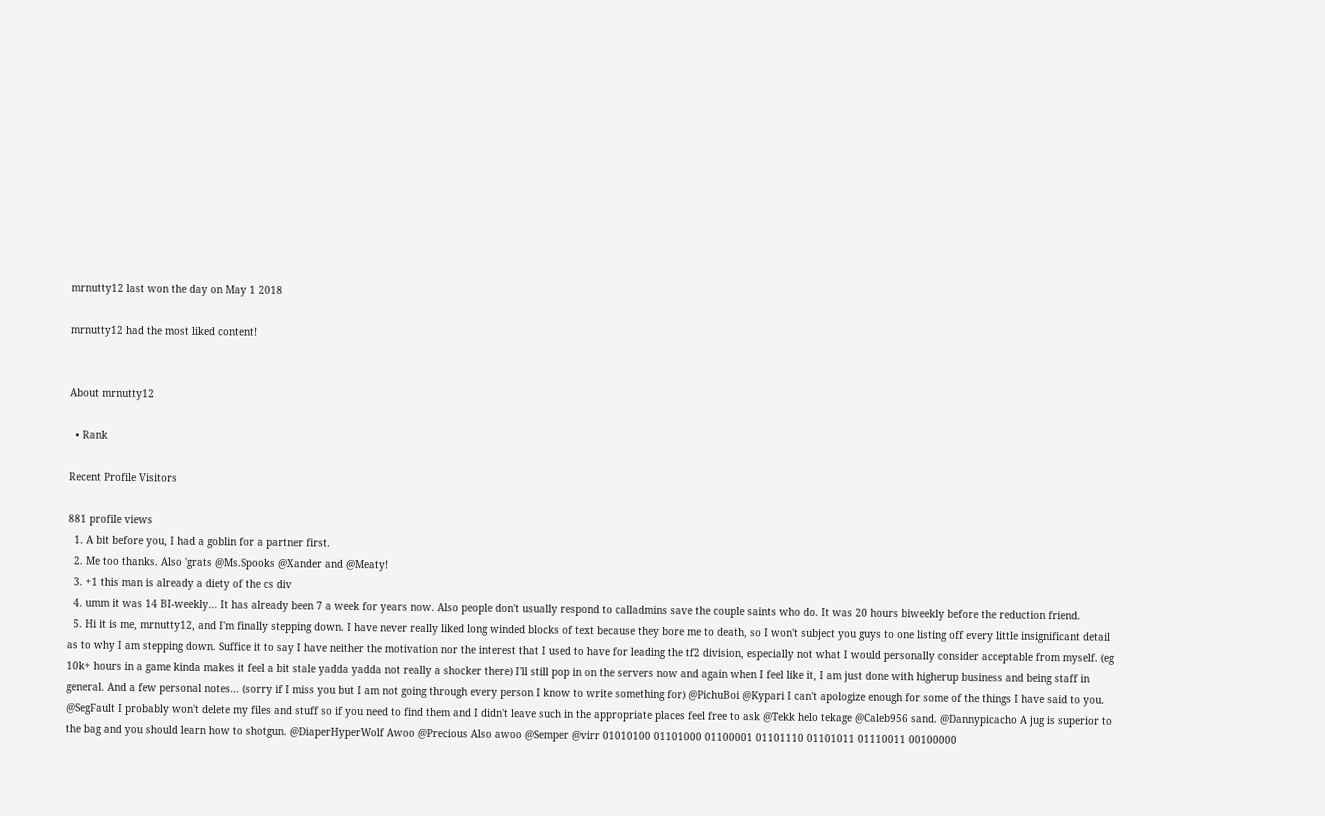mrnutty12 last won the day on May 1 2018

mrnutty12 had the most liked content!


About mrnutty12

  • Rank

Recent Profile Visitors

881 profile views
  1. A bit before you, I had a goblin for a partner first.
  2. Me too thanks. Also 'grats @Ms.Spooks @Xander and @Meaty!
  3. +1 this man is already a diety of the cs div
  4. umm it was 14 BI-weekly... It has already been 7 a week for years now. Also people don't usually respond to calladmins save the couple saints who do. It was 20 hours biweekly before the reduction friend.
  5. Hi it is me, mrnutty12, and I'm finally stepping down. I have never really liked long winded blocks of text because they bore me to death, so I won't subject you guys to one listing off every little insignificant detail as to why I am stepping down. Suffice it to say I have neither the motivation nor the interest that I used to have for leading the tf2 division, especially not what I would personally consider acceptable from myself. (eg 10k+ hours in a game kinda makes it feel a bit stale yadda yadda not really a shocker there) I'll still pop in on the servers now and again when I feel like it, I am just done with higherup business and being staff in general. And a few personal notes... (sorry if I miss you but I am not going through every person I know to write something for) @PichuBoi @Kypari I can't apologize enough for some of the things I have said to you. @SegFault I probably won't delete my files and stuff so if you need to find them and I didn't leave such in the appropriate places feel free to ask @Tekk helo tekage @Caleb956 sand. @Dannypicacho A jug is superior to the bag and you should learn how to shotgun. @DiaperHyperWolf Awoo @Precious Also awoo @Semper @virr 01010100 01101000 01100001 01101110 01101011 01110011 00100000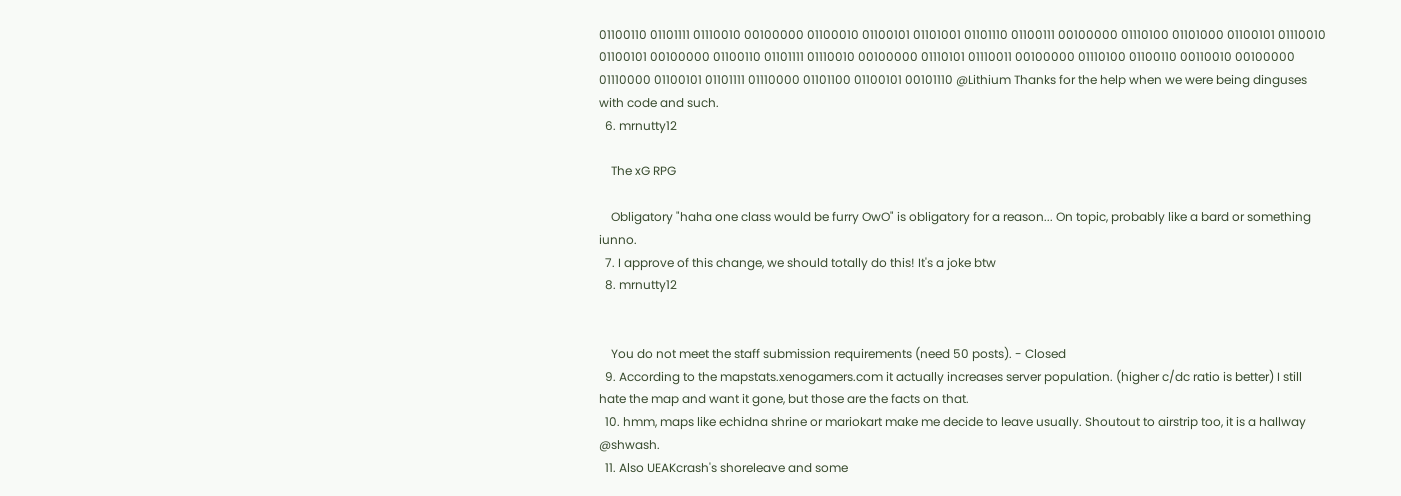01100110 01101111 01110010 00100000 01100010 01100101 01101001 01101110 01100111 00100000 01110100 01101000 01100101 01110010 01100101 00100000 01100110 01101111 01110010 00100000 01110101 01110011 00100000 01110100 01100110 00110010 00100000 01110000 01100101 01101111 01110000 01101100 01100101 00101110 @Lithium Thanks for the help when we were being dinguses with code and such.
  6. mrnutty12

    The xG RPG

    Obligatory "haha one class would be furry OwO" is obligatory for a reason... On topic, probably like a bard or something iunno.
  7. I approve of this change, we should totally do this! It's a joke btw
  8. mrnutty12


    You do not meet the staff submission requirements (need 50 posts). - Closed
  9. According to the mapstats.xenogamers.com it actually increases server population. (higher c/dc ratio is better) I still hate the map and want it gone, but those are the facts on that.
  10. hmm, maps like echidna shrine or mariokart make me decide to leave usually. Shoutout to airstrip too, it is a hallway @shwash.
  11. Also UEAKcrash's shoreleave and some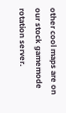other cool maps are on our stock gamemode rotation server.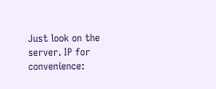Just look on the server. IP for convenience: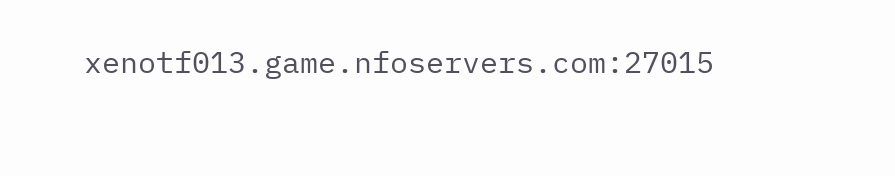xenotf013.game.nfoservers.com:27015